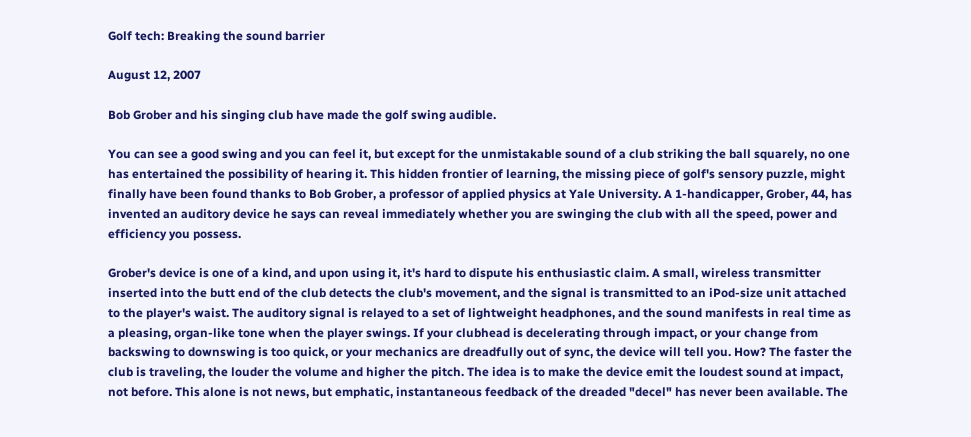Golf tech: Breaking the sound barrier

August 12, 2007

Bob Grober and his singing club have made the golf swing audible.

You can see a good swing and you can feel it, but except for the unmistakable sound of a club striking the ball squarely, no one has entertained the possibility of hearing it. This hidden frontier of learning, the missing piece of golf's sensory puzzle, might finally have been found thanks to Bob Grober, a professor of applied physics at Yale University. A 1-handicapper, Grober, 44, has invented an auditory device he says can reveal immediately whether you are swinging the club with all the speed, power and efficiency you possess.

Grober's device is one of a kind, and upon using it, it's hard to dispute his enthusiastic claim. A small, wireless transmitter inserted into the butt end of the club detects the club's movement, and the signal is transmitted to an iPod-size unit attached to the player's waist. The auditory signal is relayed to a set of lightweight headphones, and the sound manifests in real time as a pleasing, organ-like tone when the player swings. If your clubhead is decelerating through impact, or your change from backswing to downswing is too quick, or your mechanics are dreadfully out of sync, the device will tell you. How? The faster the club is traveling, the louder the volume and higher the pitch. The idea is to make the device emit the loudest sound at impact, not before. This alone is not news, but emphatic, instantaneous feedback of the dreaded "decel" has never been available. The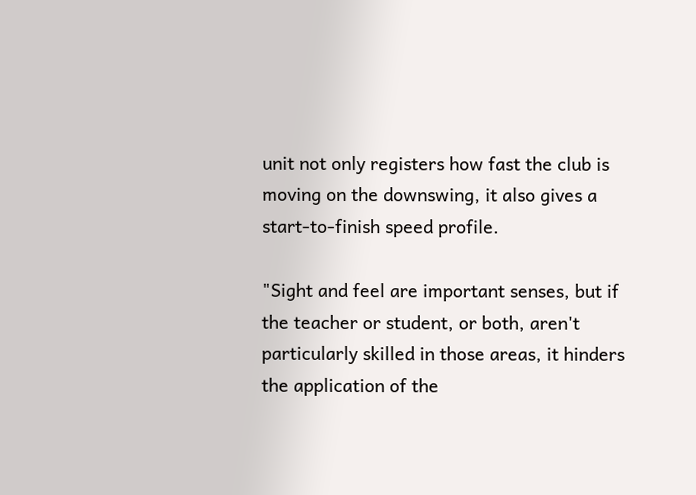unit not only registers how fast the club is moving on the downswing, it also gives a start-to-finish speed profile.

"Sight and feel are important senses, but if the teacher or student, or both, aren't particularly skilled in those areas, it hinders the application of the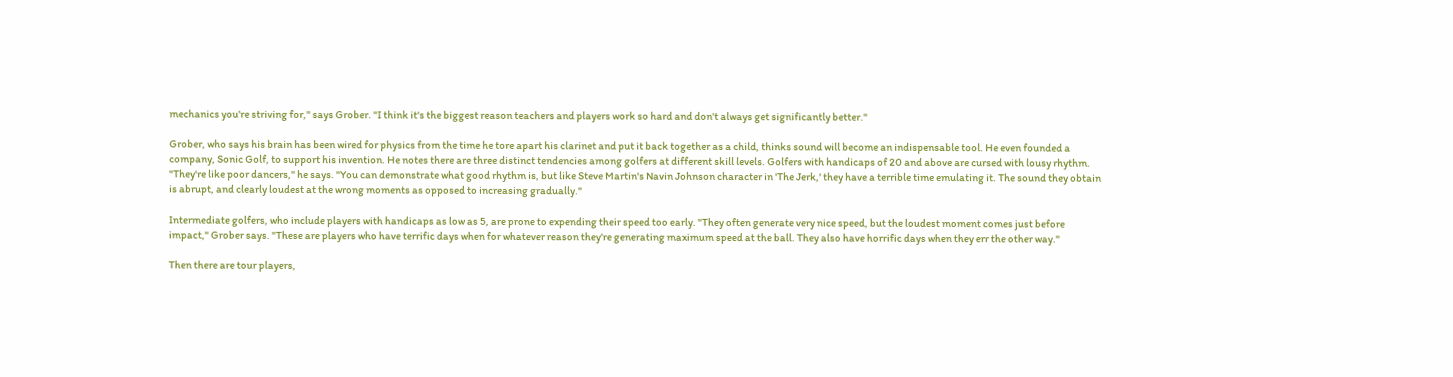mechanics you're striving for," says Grober. "I think it's the biggest reason teachers and players work so hard and don't always get significantly better."

Grober, who says his brain has been wired for physics from the time he tore apart his clarinet and put it back together as a child, thinks sound will become an indispensable tool. He even founded a company, Sonic Golf, to support his invention. He notes there are three distinct tendencies among golfers at different skill levels. Golfers with handicaps of 20 and above are cursed with lousy rhythm. "They're like poor dancers," he says. "You can demonstrate what good rhythm is, but like Steve Martin's Navin Johnson character in 'The Jerk,' they have a terrible time emulating it. The sound they obtain is abrupt, and clearly loudest at the wrong moments as opposed to increasing gradually."

Intermediate golfers, who include players with handicaps as low as 5, are prone to expending their speed too early. "They often generate very nice speed, but the loudest moment comes just before impact," Grober says. "These are players who have terrific days when for whatever reason they're generating maximum speed at the ball. They also have horrific days when they err the other way."

Then there are tour players,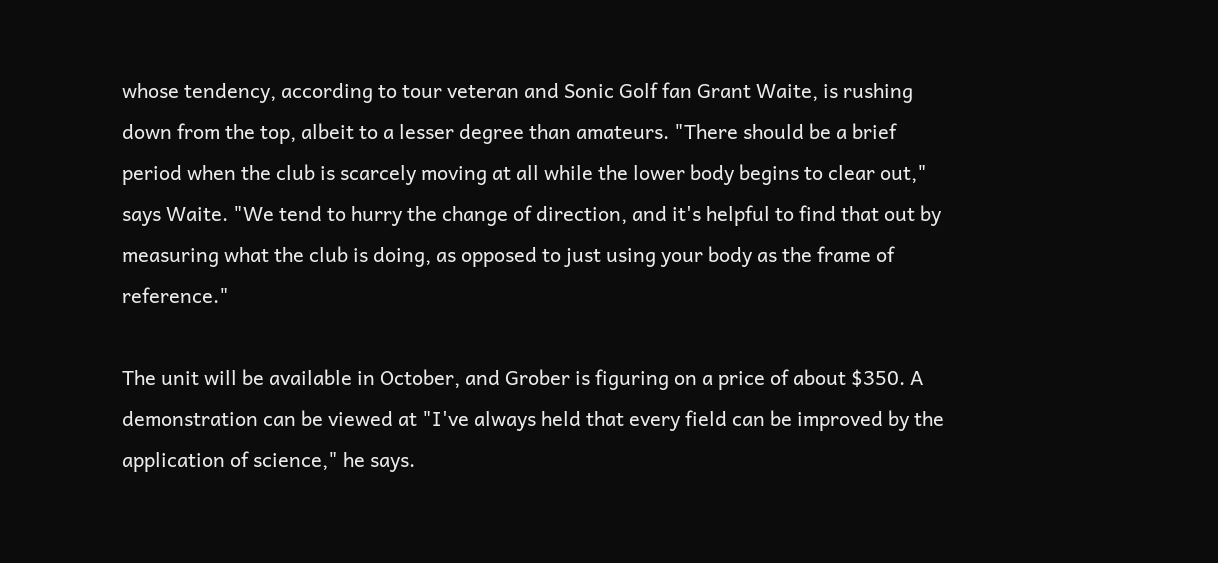whose tendency, according to tour veteran and Sonic Golf fan Grant Waite, is rushing down from the top, albeit to a lesser degree than amateurs. "There should be a brief period when the club is scarcely moving at all while the lower body begins to clear out," says Waite. "We tend to hurry the change of direction, and it's helpful to find that out by measuring what the club is doing, as opposed to just using your body as the frame of reference."

The unit will be available in October, and Grober is figuring on a price of about $350. A demonstration can be viewed at "I've always held that every field can be improved by the application of science," he says.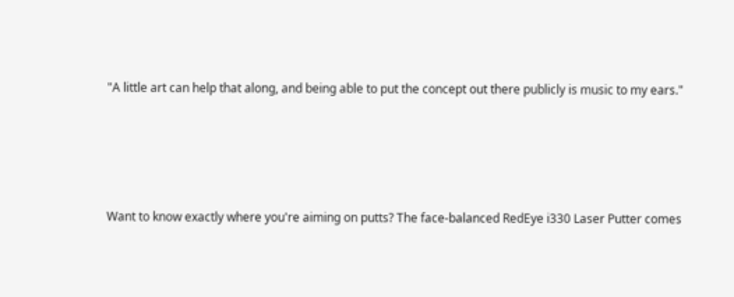"A little art can help that along, and being able to put the concept out there publicly is music to my ears."




Want to know exactly where you're aiming on putts? The face-balanced RedEye i330 Laser Putter comes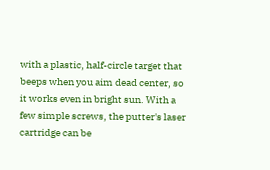with a plastic, half-circle target that beeps when you aim dead center, so it works even in bright sun. With a few simple screws, the putter's laser cartridge can be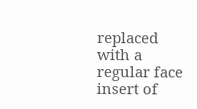replaced with a regular face insert of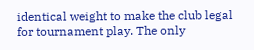identical weight to make the club legal for tournament play. The only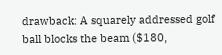drawback: A squarely addressed golf ball blocks the beam ($180,